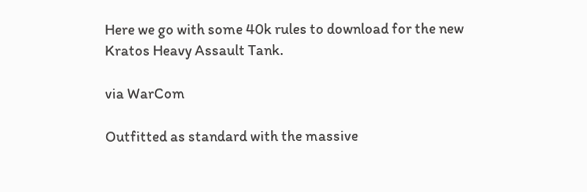Here we go with some 40k rules to download for the new Kratos Heavy Assault Tank.

via WarCom

Outfitted as standard with the massive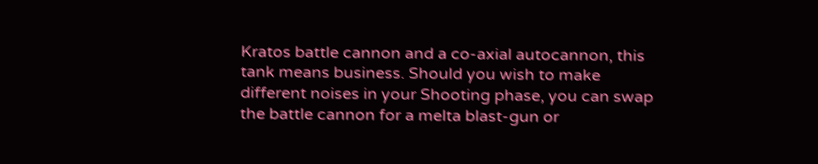Kratos battle cannon and a co-axial autocannon, this tank means business. Should you wish to make different noises in your Shooting phase, you can swap the battle cannon for a melta blast-gun or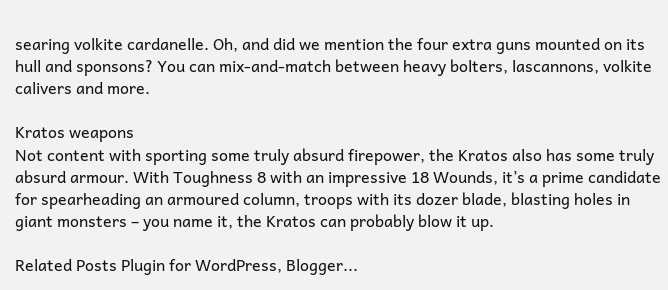searing volkite cardanelle. Oh, and did we mention the four extra guns mounted on its hull and sponsons? You can mix-and-match between heavy bolters, lascannons, volkite calivers and more.

Kratos weapons
Not content with sporting some truly absurd firepower, the Kratos also has some truly absurd armour. With Toughness 8 with an impressive 18 Wounds, it’s a prime candidate for spearheading an armoured column, troops with its dozer blade, blasting holes in giant monsters – you name it, the Kratos can probably blow it up.

Related Posts Plugin for WordPress, Blogger...